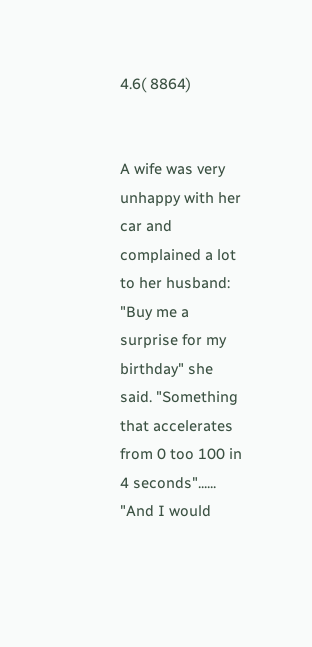4.6( 8864)


A wife was very unhappy with her car and complained a lot to her husband: "Buy me a surprise for my birthday" she said. "Something that accelerates from 0 too 100 in 4 seconds"...... "And I would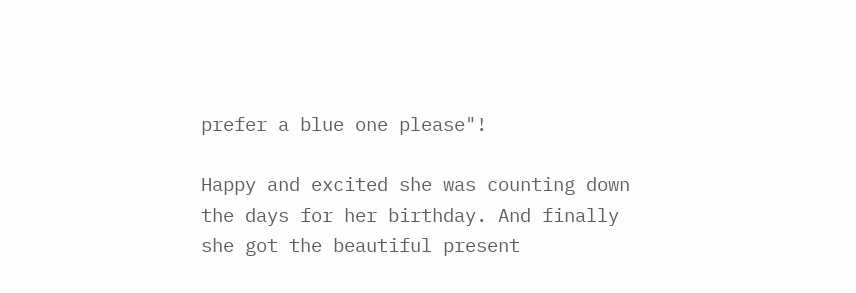prefer a blue one please"!

Happy and excited she was counting down the days for her birthday. And finally she got the beautiful present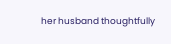her husband thoughtfully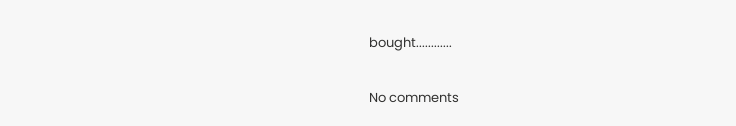bought............

No comments